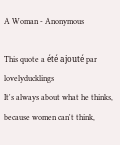A Woman - Anonymous

This quote a été ajouté par lovelyducklings
It's always about what he thinks, because women can't think,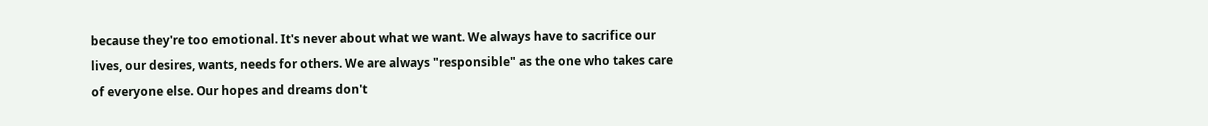because they're too emotional. It's never about what we want. We always have to sacrifice our lives, our desires, wants, needs for others. We are always "responsible" as the one who takes care of everyone else. Our hopes and dreams don't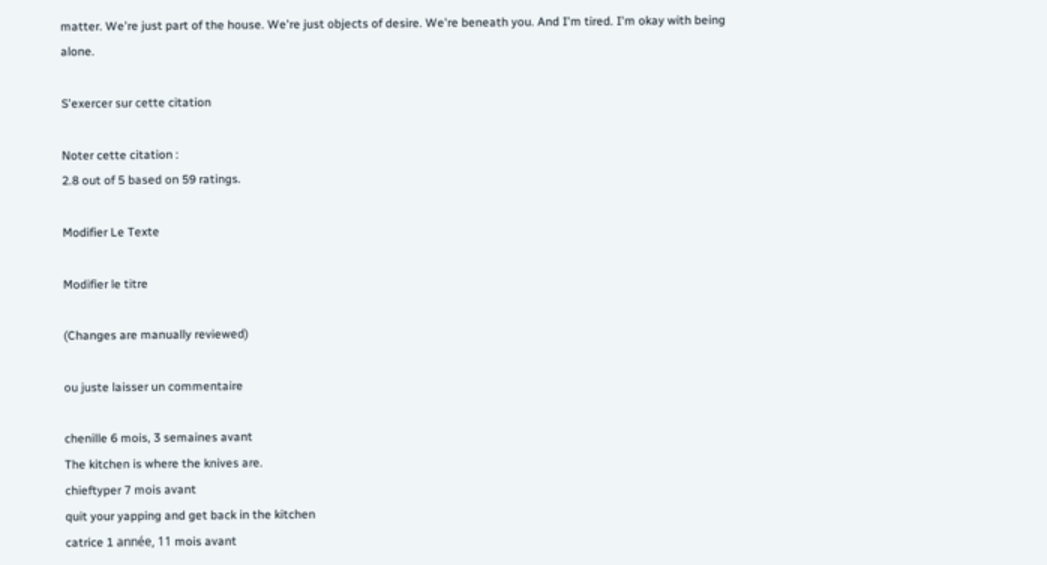matter. We're just part of the house. We're just objects of desire. We're beneath you. And I'm tired. I'm okay with being alone.

S'exercer sur cette citation

Noter cette citation :
2.8 out of 5 based on 59 ratings.

Modifier Le Texte

Modifier le titre

(Changes are manually reviewed)

ou juste laisser un commentaire

chenille 6 mois, 3 semaines avant
The kitchen is where the knives are.
chieftyper 7 mois avant
quit your yapping and get back in the kitchen
catrice 1 année, 11 mois avant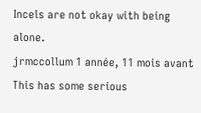Incels are not okay with being alone.
jrmccollum 1 année, 11 mois avant
This has some serious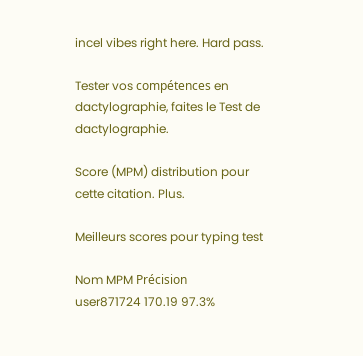incel vibes right here. Hard pass.

Tester vos compétences en dactylographie, faites le Test de dactylographie.

Score (MPM) distribution pour cette citation. Plus.

Meilleurs scores pour typing test

Nom MPM Précision
user871724 170.19 97.3%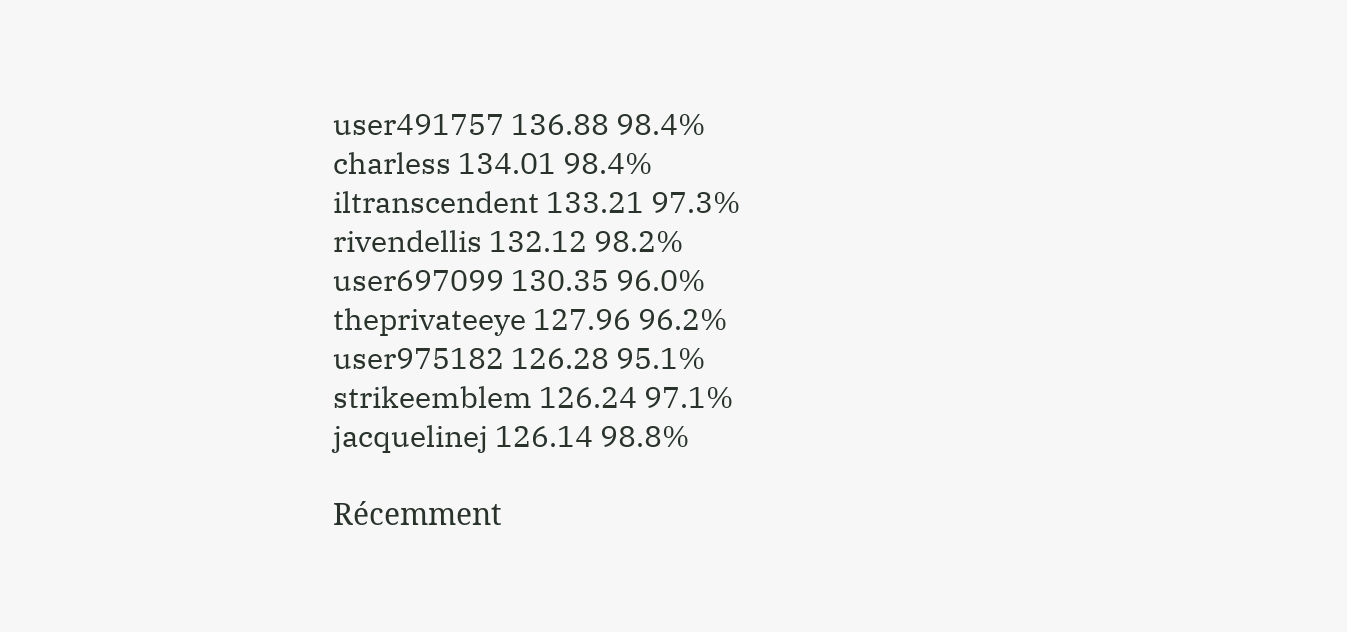user491757 136.88 98.4%
charless 134.01 98.4%
iltranscendent 133.21 97.3%
rivendellis 132.12 98.2%
user697099 130.35 96.0%
theprivateeye 127.96 96.2%
user975182 126.28 95.1%
strikeemblem 126.24 97.1%
jacquelinej 126.14 98.8%

Récemment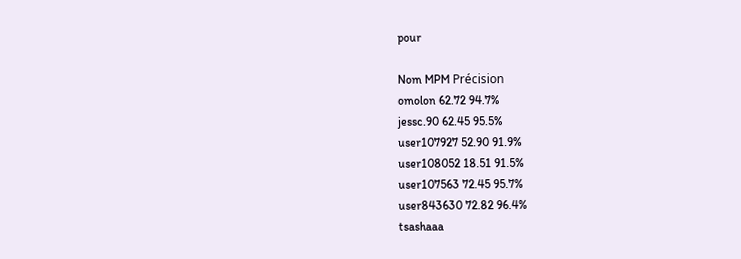pour

Nom MPM Précision
omolon 62.72 94.7%
jessc.90 62.45 95.5%
user107927 52.90 91.9%
user108052 18.51 91.5%
user107563 72.45 95.7%
user843630 72.82 96.4%
tsashaaa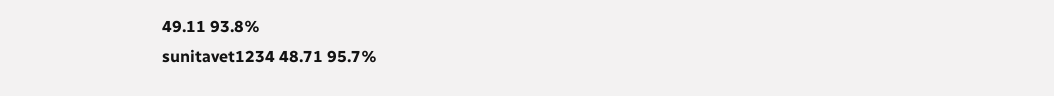49.11 93.8%
sunitavet1234 48.71 95.7%